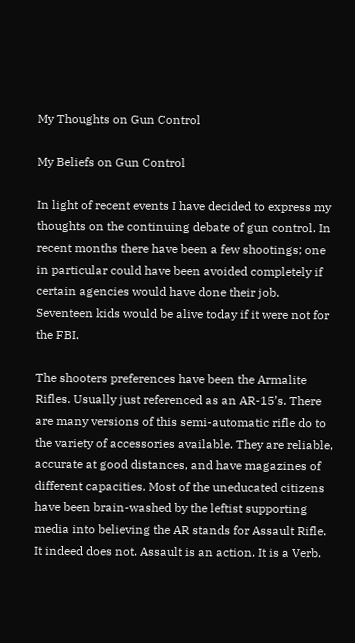My Thoughts on Gun Control

My Beliefs on Gun Control

In light of recent events I have decided to express my thoughts on the continuing debate of gun control. In recent months there have been a few shootings; one in particular could have been avoided completely if certain agencies would have done their job. Seventeen kids would be alive today if it were not for the FBI.

The shooters preferences have been the Armalite Rifles. Usually just referenced as an AR-15’s. There are many versions of this semi-automatic rifle do to the variety of accessories available. They are reliable, accurate at good distances, and have magazines of different capacities. Most of the uneducated citizens have been brain-washed by the leftist supporting media into believing the AR stands for Assault Rifle. It indeed does not. Assault is an action. It is a Verb.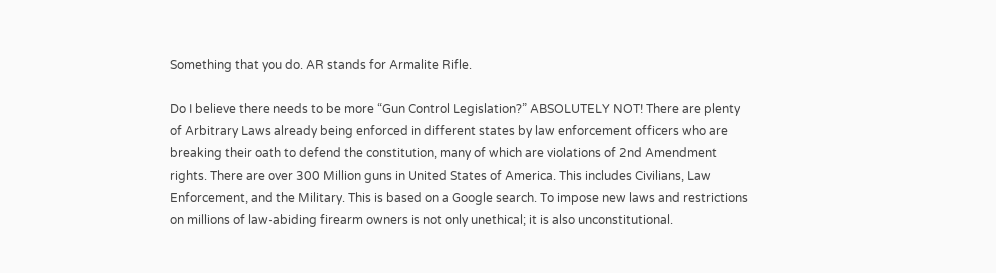Something that you do. AR stands for Armalite Rifle.

Do I believe there needs to be more “Gun Control Legislation?” ABSOLUTELY NOT! There are plenty of Arbitrary Laws already being enforced in different states by law enforcement officers who are breaking their oath to defend the constitution, many of which are violations of 2nd Amendment rights. There are over 300 Million guns in United States of America. This includes Civilians, Law Enforcement, and the Military. This is based on a Google search. To impose new laws and restrictions on millions of law-abiding firearm owners is not only unethical; it is also unconstitutional.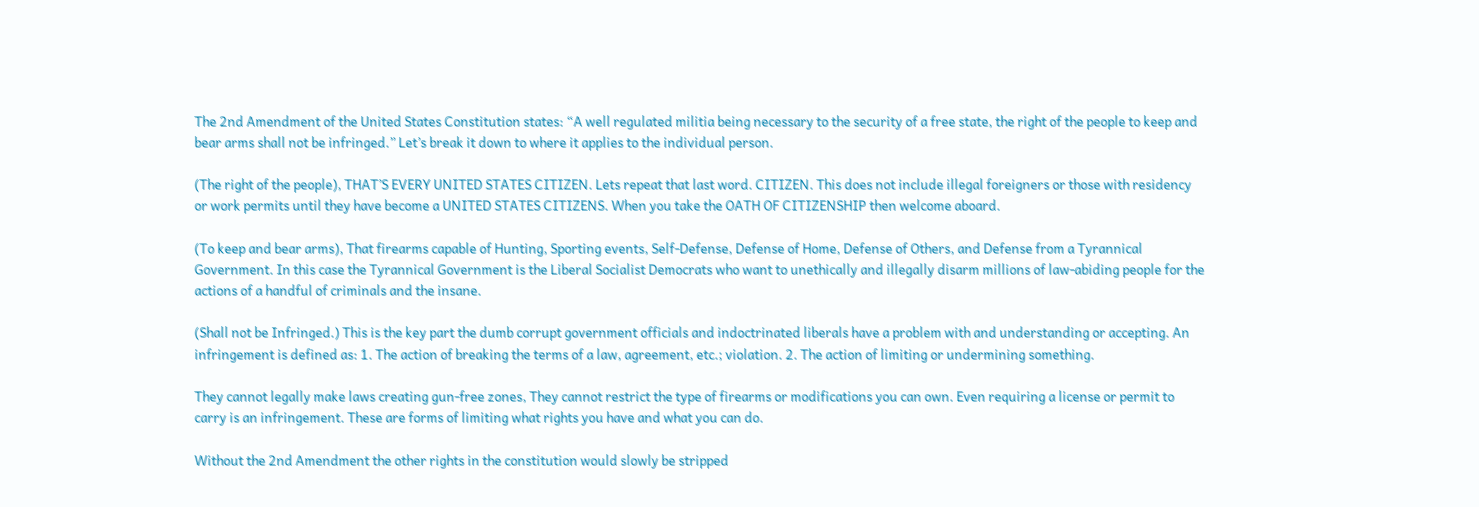The 2nd Amendment of the United States Constitution states: “A well regulated militia being necessary to the security of a free state, the right of the people to keep and bear arms shall not be infringed.” Let’s break it down to where it applies to the individual person.

(The right of the people), THAT’S EVERY UNITED STATES CITIZEN. Lets repeat that last word. CITIZEN. This does not include illegal foreigners or those with residency or work permits until they have become a UNITED STATES CITIZENS. When you take the OATH OF CITIZENSHIP then welcome aboard.

(To keep and bear arms), That firearms capable of Hunting, Sporting events, Self-Defense, Defense of Home, Defense of Others, and Defense from a Tyrannical Government. In this case the Tyrannical Government is the Liberal Socialist Democrats who want to unethically and illegally disarm millions of law-abiding people for the actions of a handful of criminals and the insane.

(Shall not be Infringed.) This is the key part the dumb corrupt government officials and indoctrinated liberals have a problem with and understanding or accepting. An infringement is defined as: 1. The action of breaking the terms of a law, agreement, etc.; violation. 2. The action of limiting or undermining something.

They cannot legally make laws creating gun-free zones, They cannot restrict the type of firearms or modifications you can own. Even requiring a license or permit to carry is an infringement. These are forms of limiting what rights you have and what you can do.

Without the 2nd Amendment the other rights in the constitution would slowly be stripped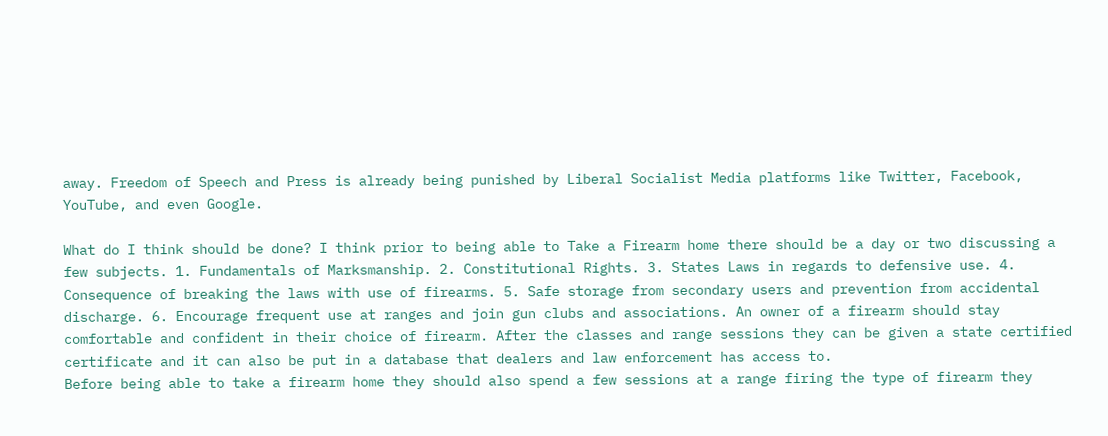away. Freedom of Speech and Press is already being punished by Liberal Socialist Media platforms like Twitter, Facebook, YouTube, and even Google.

What do I think should be done? I think prior to being able to Take a Firearm home there should be a day or two discussing a few subjects. 1. Fundamentals of Marksmanship. 2. Constitutional Rights. 3. States Laws in regards to defensive use. 4. Consequence of breaking the laws with use of firearms. 5. Safe storage from secondary users and prevention from accidental discharge. 6. Encourage frequent use at ranges and join gun clubs and associations. An owner of a firearm should stay comfortable and confident in their choice of firearm. After the classes and range sessions they can be given a state certified certificate and it can also be put in a database that dealers and law enforcement has access to.
Before being able to take a firearm home they should also spend a few sessions at a range firing the type of firearm they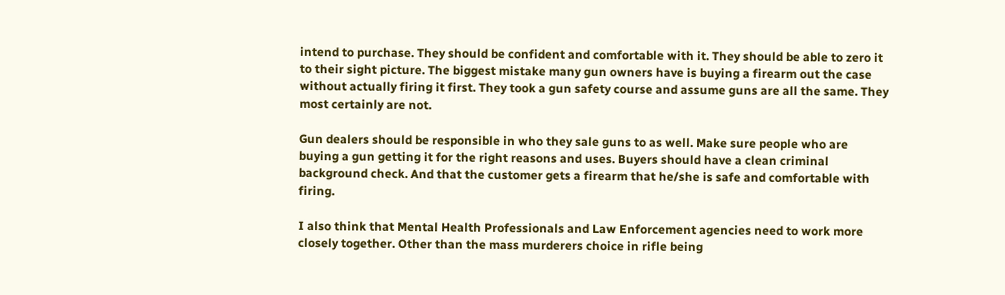intend to purchase. They should be confident and comfortable with it. They should be able to zero it to their sight picture. The biggest mistake many gun owners have is buying a firearm out the case without actually firing it first. They took a gun safety course and assume guns are all the same. They most certainly are not.

Gun dealers should be responsible in who they sale guns to as well. Make sure people who are buying a gun getting it for the right reasons and uses. Buyers should have a clean criminal background check. And that the customer gets a firearm that he/she is safe and comfortable with firing.

I also think that Mental Health Professionals and Law Enforcement agencies need to work more closely together. Other than the mass murderers choice in rifle being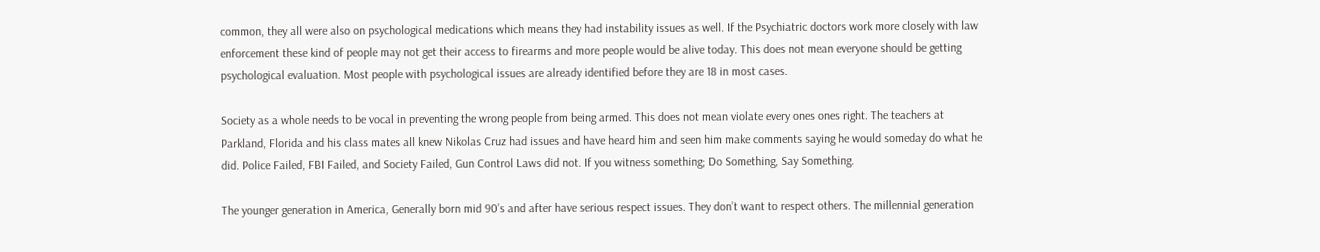common, they all were also on psychological medications which means they had instability issues as well. If the Psychiatric doctors work more closely with law enforcement these kind of people may not get their access to firearms and more people would be alive today. This does not mean everyone should be getting psychological evaluation. Most people with psychological issues are already identified before they are 18 in most cases.

Society as a whole needs to be vocal in preventing the wrong people from being armed. This does not mean violate every ones ones right. The teachers at Parkland, Florida and his class mates all knew Nikolas Cruz had issues and have heard him and seen him make comments saying he would someday do what he did. Police Failed, FBI Failed, and Society Failed, Gun Control Laws did not. If you witness something; Do Something, Say Something.

The younger generation in America, Generally born mid 90’s and after have serious respect issues. They don’t want to respect others. The millennial generation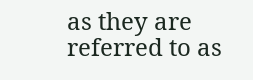as they are referred to as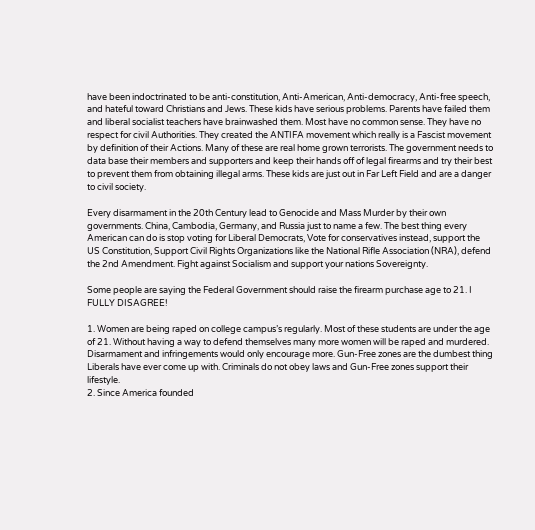have been indoctrinated to be anti-constitution, Anti-American, Anti-democracy, Anti-free speech, and hateful toward Christians and Jews. These kids have serious problems. Parents have failed them and liberal socialist teachers have brainwashed them. Most have no common sense. They have no respect for civil Authorities. They created the ANTIFA movement which really is a Fascist movement by definition of their Actions. Many of these are real home grown terrorists. The government needs to data base their members and supporters and keep their hands off of legal firearms and try their best to prevent them from obtaining illegal arms. These kids are just out in Far Left Field and are a danger to civil society.

Every disarmament in the 20th Century lead to Genocide and Mass Murder by their own governments. China, Cambodia, Germany, and Russia just to name a few. The best thing every American can do is stop voting for Liberal Democrats, Vote for conservatives instead, support the US Constitution, Support Civil Rights Organizations like the National Rifle Association (NRA), defend the 2nd Amendment. Fight against Socialism and support your nations Sovereignty.

Some people are saying the Federal Government should raise the firearm purchase age to 21. I FULLY DISAGREE!

1. Women are being raped on college campus’s regularly. Most of these students are under the age of 21. Without having a way to defend themselves many more women will be raped and murdered. Disarmament and infringements would only encourage more. Gun-Free zones are the dumbest thing Liberals have ever come up with. Criminals do not obey laws and Gun-Free zones support their lifestyle.
2. Since America founded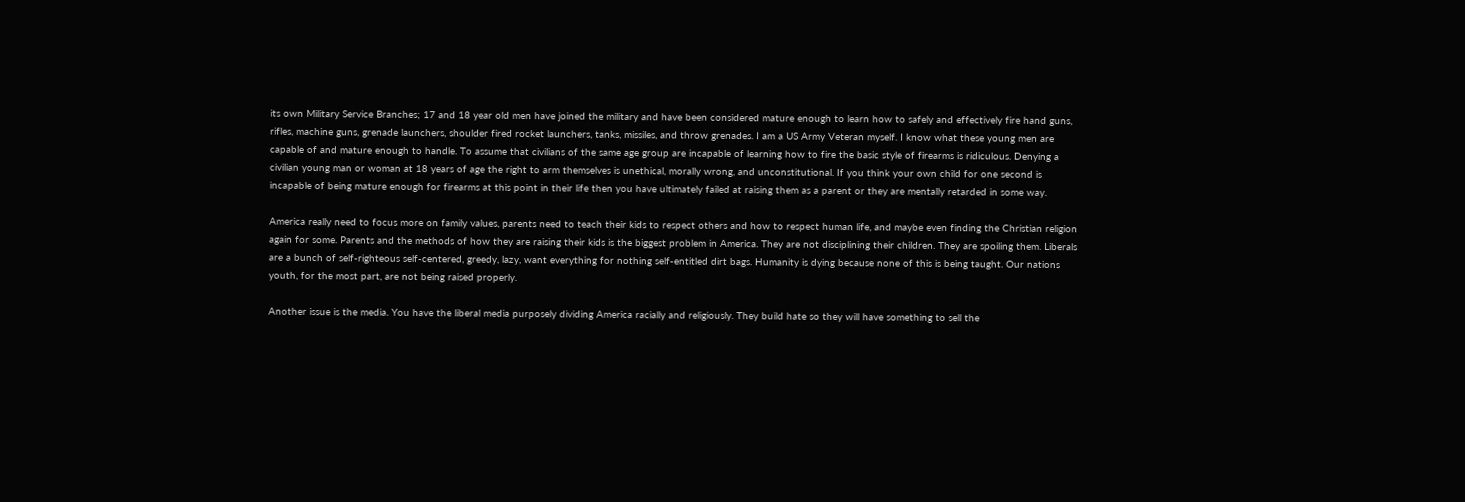its own Military Service Branches; 17 and 18 year old men have joined the military and have been considered mature enough to learn how to safely and effectively fire hand guns, rifles, machine guns, grenade launchers, shoulder fired rocket launchers, tanks, missiles, and throw grenades. I am a US Army Veteran myself. I know what these young men are capable of and mature enough to handle. To assume that civilians of the same age group are incapable of learning how to fire the basic style of firearms is ridiculous. Denying a civilian young man or woman at 18 years of age the right to arm themselves is unethical, morally wrong, and unconstitutional. If you think your own child for one second is incapable of being mature enough for firearms at this point in their life then you have ultimately failed at raising them as a parent or they are mentally retarded in some way.

America really need to focus more on family values, parents need to teach their kids to respect others and how to respect human life, and maybe even finding the Christian religion again for some. Parents and the methods of how they are raising their kids is the biggest problem in America. They are not disciplining their children. They are spoiling them. Liberals are a bunch of self-righteous self-centered, greedy, lazy, want everything for nothing self-entitled dirt bags. Humanity is dying because none of this is being taught. Our nations youth, for the most part, are not being raised properly.

Another issue is the media. You have the liberal media purposely dividing America racially and religiously. They build hate so they will have something to sell the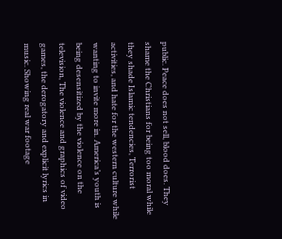public. Peace does not sell, blood does. They shame the Christians for being too moral while they shade Islamic tendencies, Terrorist activities, and hate for the western culture while wanting to invite more in. America’s youth is being desensitized by the violence on the television, The violence and graphics of video games, the derogatory and explicit lyrics in music. Showing real war footage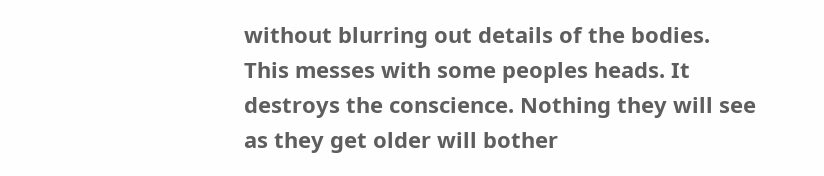without blurring out details of the bodies. This messes with some peoples heads. It destroys the conscience. Nothing they will see as they get older will bother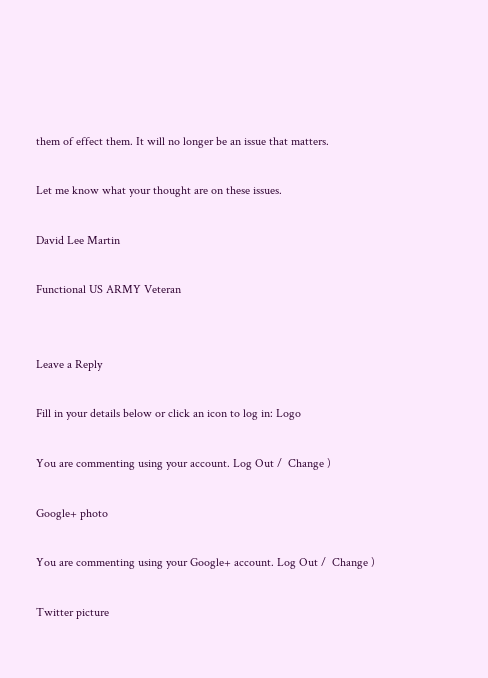them of effect them. It will no longer be an issue that matters.

Let me know what your thought are on these issues.

David Lee Martin

Functional US ARMY Veteran


Leave a Reply

Fill in your details below or click an icon to log in: Logo

You are commenting using your account. Log Out /  Change )

Google+ photo

You are commenting using your Google+ account. Log Out /  Change )

Twitter picture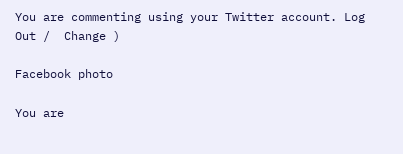You are commenting using your Twitter account. Log Out /  Change )

Facebook photo

You are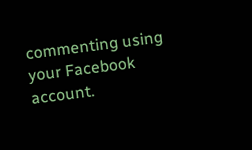commenting using your Facebook account.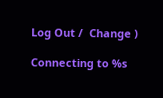Log Out /  Change )

Connecting to %s